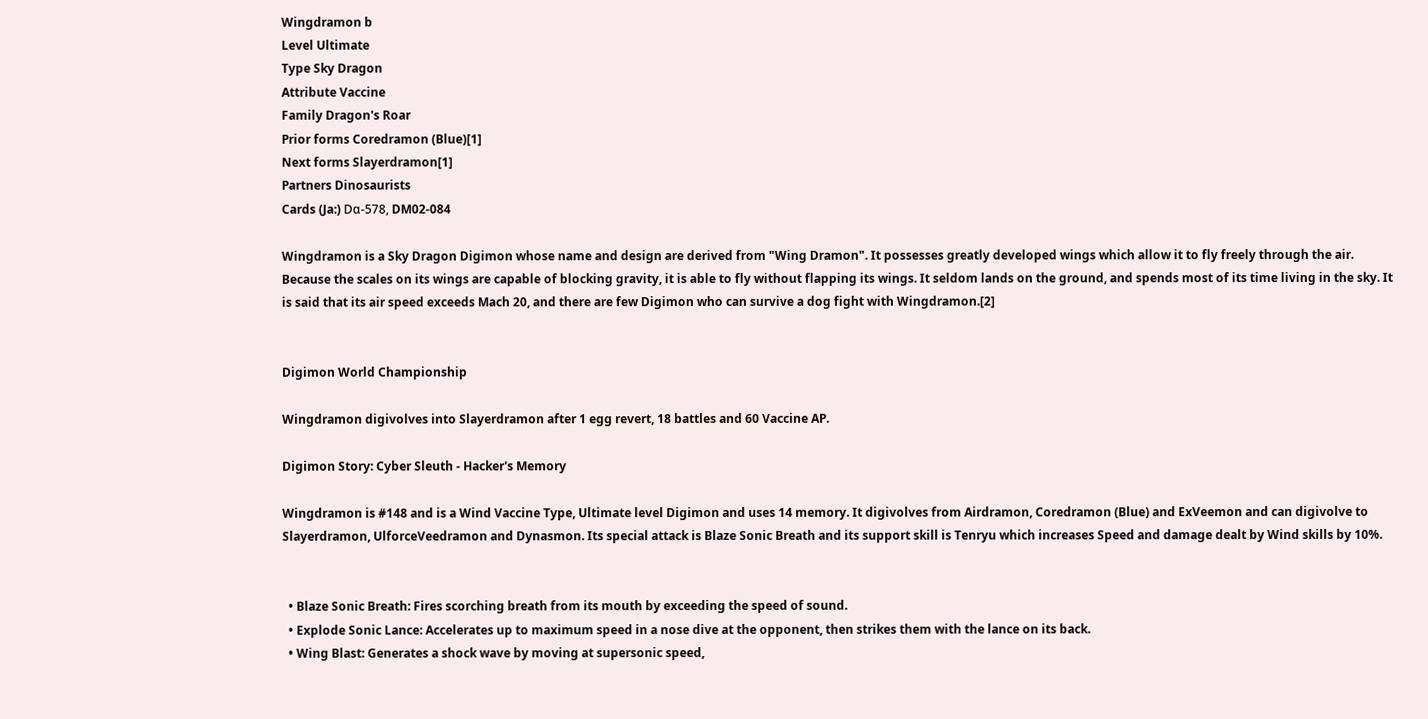Wingdramon b
Level Ultimate
Type Sky Dragon
Attribute Vaccine
Family Dragon's Roar
Prior forms Coredramon (Blue)[1]
Next forms Slayerdramon[1]
Partners Dinosaurists
Cards (Ja:) Dα-578, DM02-084

Wingdramon is a Sky Dragon Digimon whose name and design are derived from "Wing Dramon". It possesses greatly developed wings which allow it to fly freely through the air. Because the scales on its wings are capable of blocking gravity, it is able to fly without flapping its wings. It seldom lands on the ground, and spends most of its time living in the sky. It is said that its air speed exceeds Mach 20, and there are few Digimon who can survive a dog fight with Wingdramon.[2]


Digimon World Championship

Wingdramon digivolves into Slayerdramon after 1 egg revert, 18 battles and 60 Vaccine AP.

Digimon Story: Cyber Sleuth - Hacker's Memory

Wingdramon is #148 and is a Wind Vaccine Type, Ultimate level Digimon and uses 14 memory. It digivolves from Airdramon, Coredramon (Blue) and ExVeemon and can digivolve to Slayerdramon, UlforceVeedramon and Dynasmon. Its special attack is Blaze Sonic Breath and its support skill is Tenryu which increases Speed and damage dealt by Wind skills by 10%.


  • Blaze Sonic Breath: Fires scorching breath from its mouth by exceeding the speed of sound.
  • Explode Sonic Lance: Accelerates up to maximum speed in a nose dive at the opponent, then strikes them with the lance on its back.
  • Wing Blast: Generates a shock wave by moving at supersonic speed,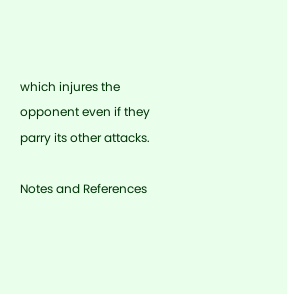which injures the opponent even if they parry its other attacks.

Notes and References